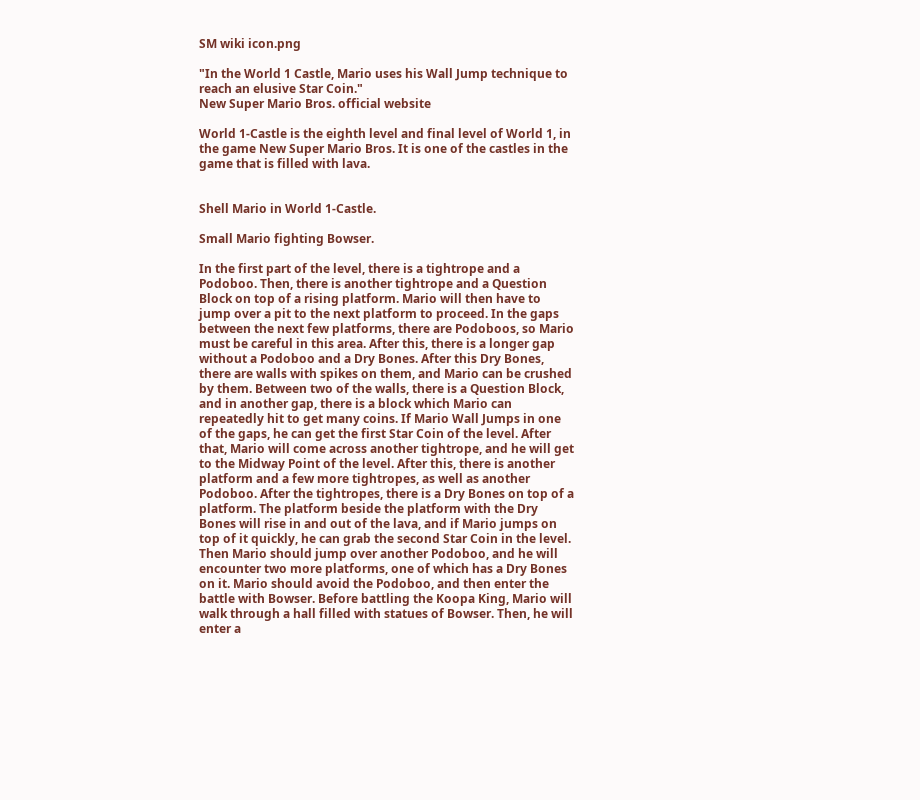SM wiki icon.png

"In the World 1 Castle, Mario uses his Wall Jump technique to reach an elusive Star Coin."
New Super Mario Bros. official website

World 1-Castle is the eighth level and final level of World 1, in the game New Super Mario Bros. It is one of the castles in the game that is filled with lava.


Shell Mario in World 1-Castle.

Small Mario fighting Bowser.

In the first part of the level, there is a tightrope and a Podoboo. Then, there is another tightrope and a Question Block on top of a rising platform. Mario will then have to jump over a pit to the next platform to proceed. In the gaps between the next few platforms, there are Podoboos, so Mario must be careful in this area. After this, there is a longer gap without a Podoboo and a Dry Bones. After this Dry Bones, there are walls with spikes on them, and Mario can be crushed by them. Between two of the walls, there is a Question Block, and in another gap, there is a block which Mario can repeatedly hit to get many coins. If Mario Wall Jumps in one of the gaps, he can get the first Star Coin of the level. After that, Mario will come across another tightrope, and he will get to the Midway Point of the level. After this, there is another platform and a few more tightropes, as well as another Podoboo. After the tightropes, there is a Dry Bones on top of a platform. The platform beside the platform with the Dry Bones will rise in and out of the lava, and if Mario jumps on top of it quickly, he can grab the second Star Coin in the level. Then Mario should jump over another Podoboo, and he will encounter two more platforms, one of which has a Dry Bones on it. Mario should avoid the Podoboo, and then enter the battle with Bowser. Before battling the Koopa King, Mario will walk through a hall filled with statues of Bowser. Then, he will enter a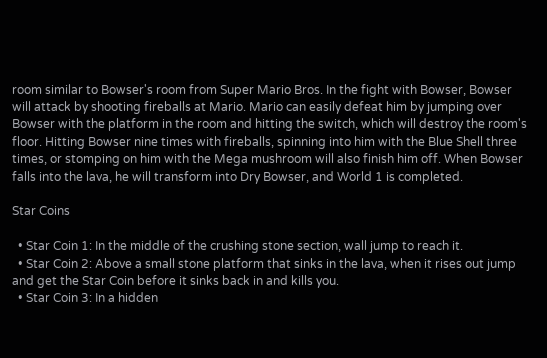room similar to Bowser's room from Super Mario Bros. In the fight with Bowser, Bowser will attack by shooting fireballs at Mario. Mario can easily defeat him by jumping over Bowser with the platform in the room and hitting the switch, which will destroy the room's floor. Hitting Bowser nine times with fireballs, spinning into him with the Blue Shell three times, or stomping on him with the Mega mushroom will also finish him off. When Bowser falls into the lava, he will transform into Dry Bowser, and World 1 is completed.

Star Coins

  • Star Coin 1: In the middle of the crushing stone section, wall jump to reach it.
  • Star Coin 2: Above a small stone platform that sinks in the lava, when it rises out jump and get the Star Coin before it sinks back in and kills you.
  • Star Coin 3: In a hidden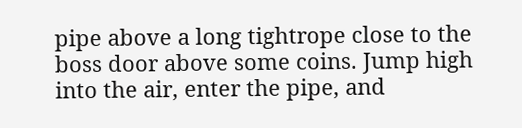pipe above a long tightrope close to the boss door above some coins. Jump high into the air, enter the pipe, and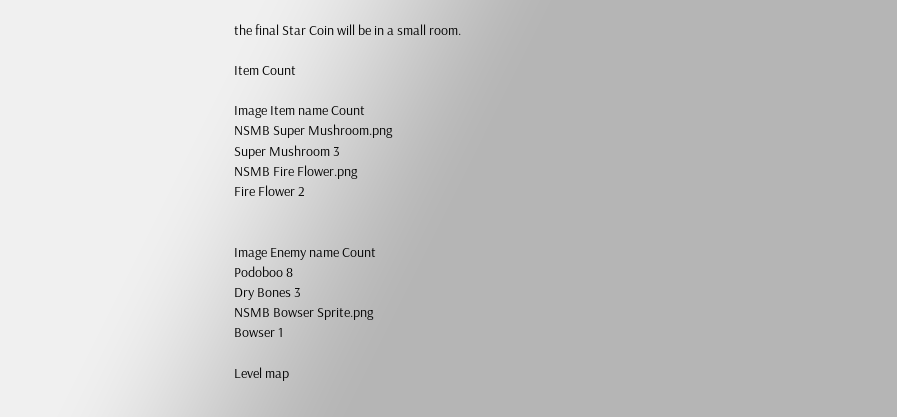the final Star Coin will be in a small room.

Item Count

Image Item name Count
NSMB Super Mushroom.png
Super Mushroom 3
NSMB Fire Flower.png
Fire Flower 2


Image Enemy name Count
Podoboo 8
Dry Bones 3
NSMB Bowser Sprite.png
Bowser 1

Level map